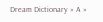Dream Dictionary » A »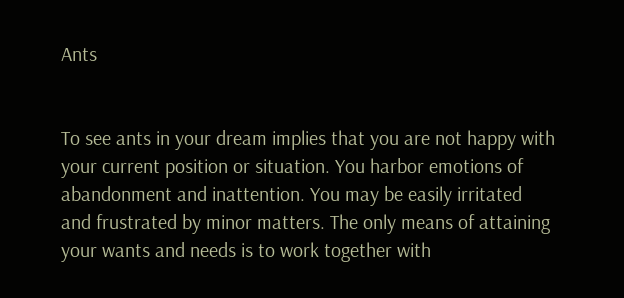Ants


To see ants in your dream implies that you are not happy with your current position or situation. You harbor emotions of abandonment and inattention. You may be easily irritated and frustrated by minor matters. The only means of attaining your wants and needs is to work together with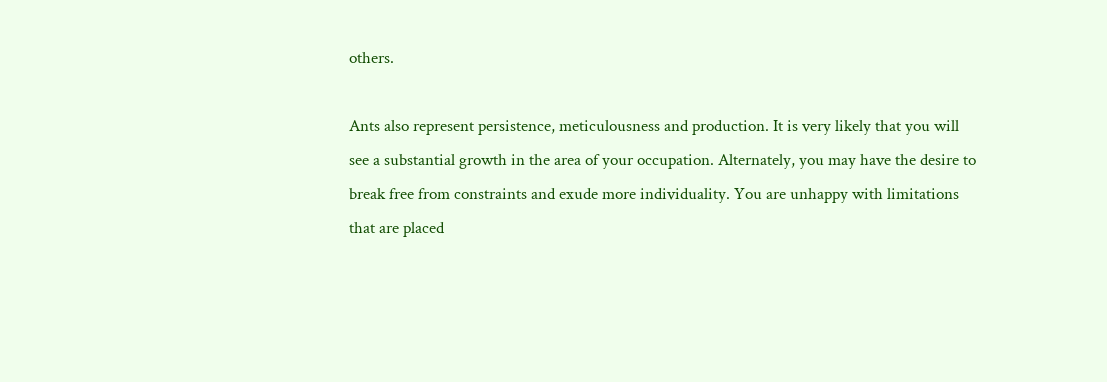others.

Ants also represent persistence, meticulousness and production. It is very likely that you will see a substantial growth in the area of your occupation. Alternately, you may have the desire to break free from constraints and exude more individuality. You are unhappy with limitations that are placed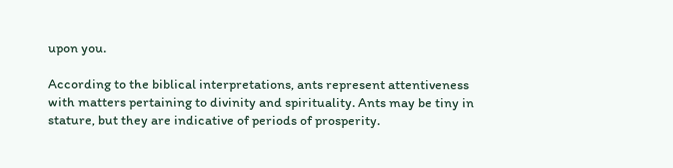upon you.

According to the biblical interpretations, ants represent attentiveness with matters pertaining to divinity and spirituality. Ants may be tiny in stature, but they are indicative of periods of prosperity.